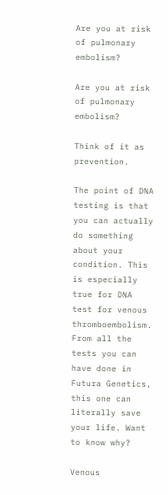Are you at risk of pulmonary embolism?

Are you at risk of pulmonary embolism?

Think of it as prevention.

The point of DNA testing is that you can actually do something about your condition. This is especially true for DNA test for venous thromboembolism. From all the tests you can have done in Futura Genetics, this one can literally save your life. Want to know why?

Venous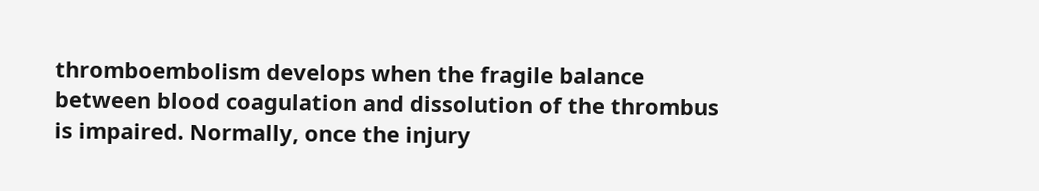thromboembolism develops when the fragile balance between blood coagulation and dissolution of the thrombus is impaired. Normally, once the injury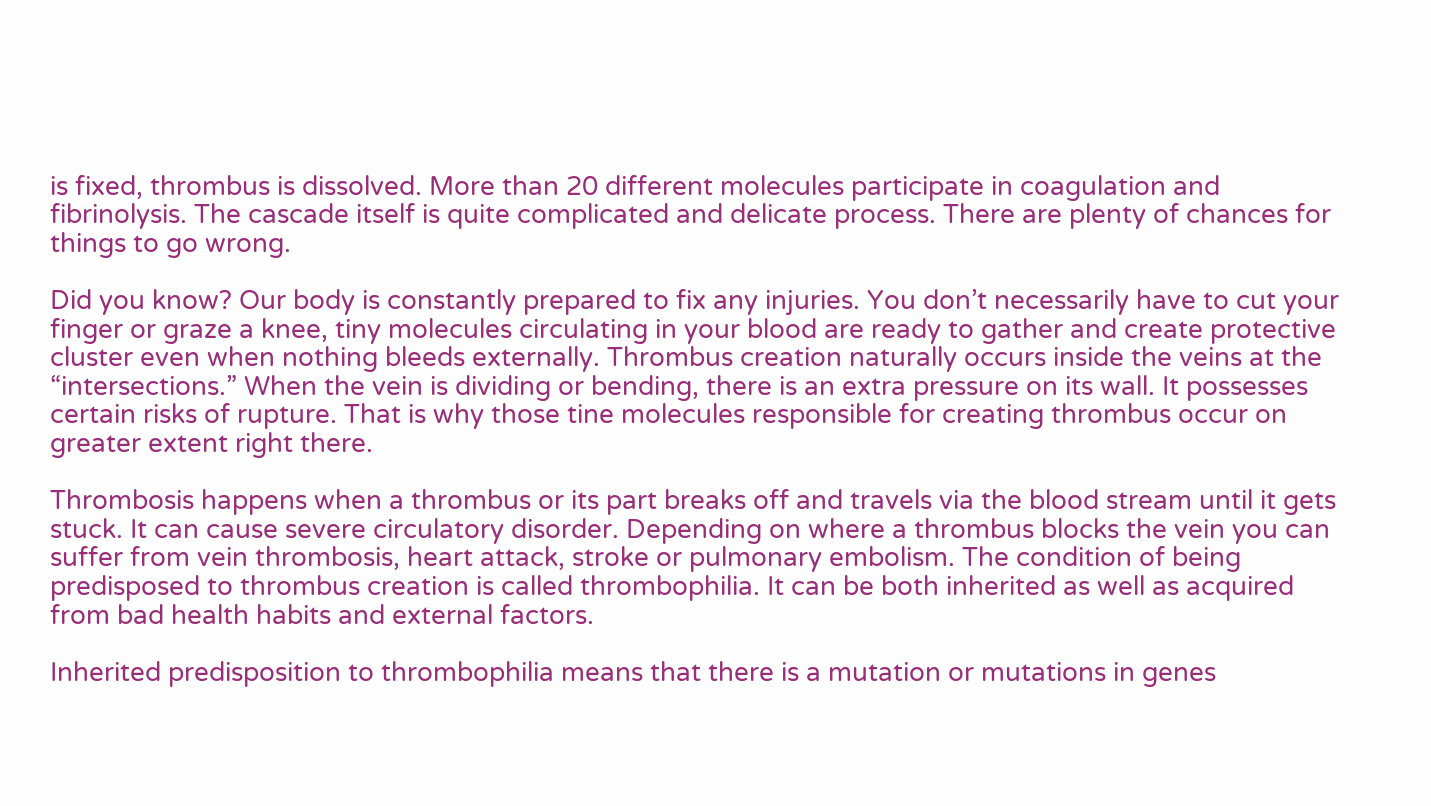is fixed, thrombus is dissolved. More than 20 different molecules participate in coagulation and fibrinolysis. The cascade itself is quite complicated and delicate process. There are plenty of chances for things to go wrong.

Did you know? Our body is constantly prepared to fix any injuries. You don’t necessarily have to cut your finger or graze a knee, tiny molecules circulating in your blood are ready to gather and create protective cluster even when nothing bleeds externally. Thrombus creation naturally occurs inside the veins at the “intersections.” When the vein is dividing or bending, there is an extra pressure on its wall. It possesses certain risks of rupture. That is why those tine molecules responsible for creating thrombus occur on greater extent right there.

Thrombosis happens when a thrombus or its part breaks off and travels via the blood stream until it gets stuck. It can cause severe circulatory disorder. Depending on where a thrombus blocks the vein you can suffer from vein thrombosis, heart attack, stroke or pulmonary embolism. The condition of being predisposed to thrombus creation is called thrombophilia. It can be both inherited as well as acquired from bad health habits and external factors.

Inherited predisposition to thrombophilia means that there is a mutation or mutations in genes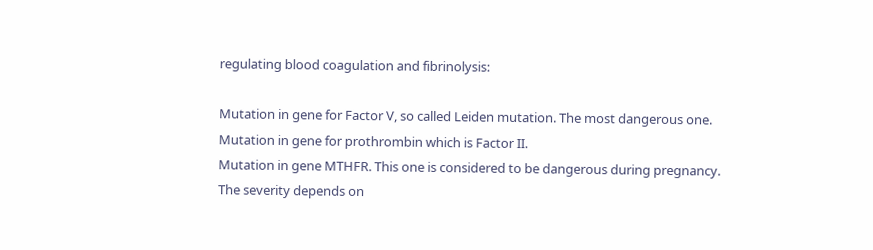regulating blood coagulation and fibrinolysis:

Mutation in gene for Factor V, so called Leiden mutation. The most dangerous one.
Mutation in gene for prothrombin which is Factor II.
Mutation in gene MTHFR. This one is considered to be dangerous during pregnancy.
The severity depends on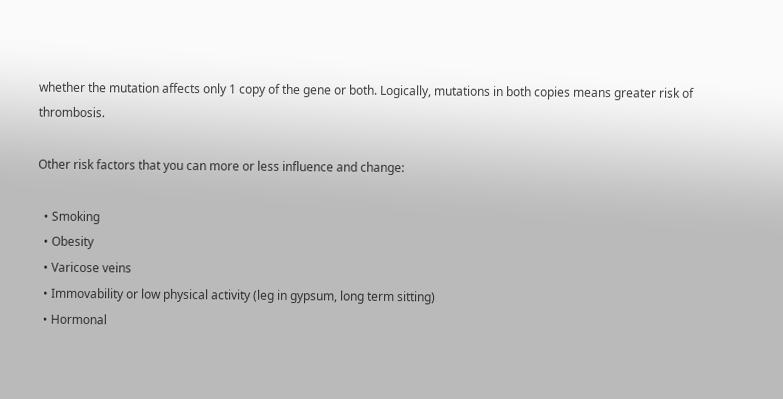whether the mutation affects only 1 copy of the gene or both. Logically, mutations in both copies means greater risk of thrombosis.

Other risk factors that you can more or less influence and change:

  • Smoking
  • Obesity
  • Varicose veins
  • Immovability or low physical activity (leg in gypsum, long term sitting)
  • Hormonal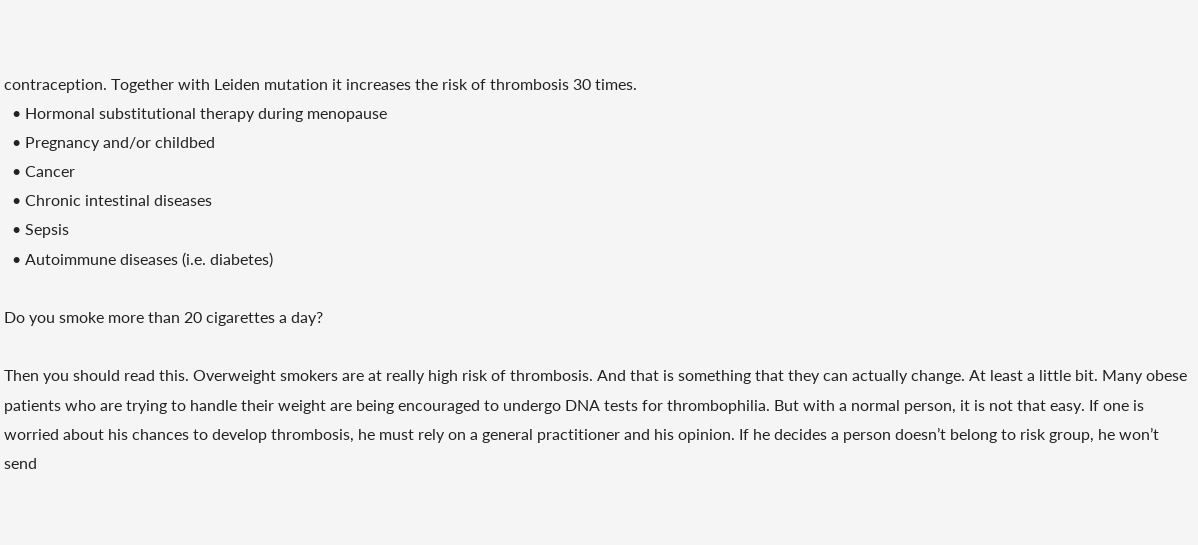contraception. Together with Leiden mutation it increases the risk of thrombosis 30 times.
  • Hormonal substitutional therapy during menopause
  • Pregnancy and/or childbed
  • Cancer
  • Chronic intestinal diseases
  • Sepsis
  • Autoimmune diseases (i.e. diabetes)

Do you smoke more than 20 cigarettes a day?

Then you should read this. Overweight smokers are at really high risk of thrombosis. And that is something that they can actually change. At least a little bit. Many obese patients who are trying to handle their weight are being encouraged to undergo DNA tests for thrombophilia. But with a normal person, it is not that easy. If one is worried about his chances to develop thrombosis, he must rely on a general practitioner and his opinion. If he decides a person doesn’t belong to risk group, he won’t send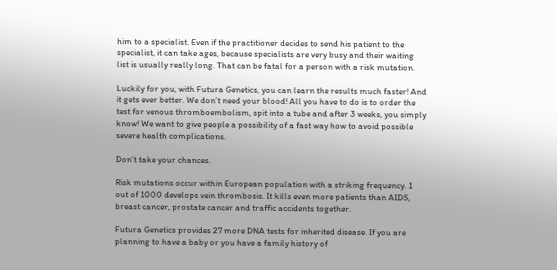him to a specialist. Even if the practitioner decides to send his patient to the specialist, it can take ages, because specialists are very busy and their waiting list is usually really long. That can be fatal for a person with a risk mutation.

Luckily for you, with Futura Genetics, you can learn the results much faster! And it gets ever better. We don’t need your blood! All you have to do is to order the test for venous thromboembolism, spit into a tube and after 3 weeks, you simply know! We want to give people a possibility of a fast way how to avoid possible severe health complications.

Don’t take your chances.

Risk mutations occur within European population with a striking frequency. 1 out of 1000 develops vein thrombosis. It kills even more patients than AIDS, breast cancer, prostate cancer and traffic accidents together.

Futura Genetics provides 27 more DNA tests for inherited disease. If you are planning to have a baby or you have a family history of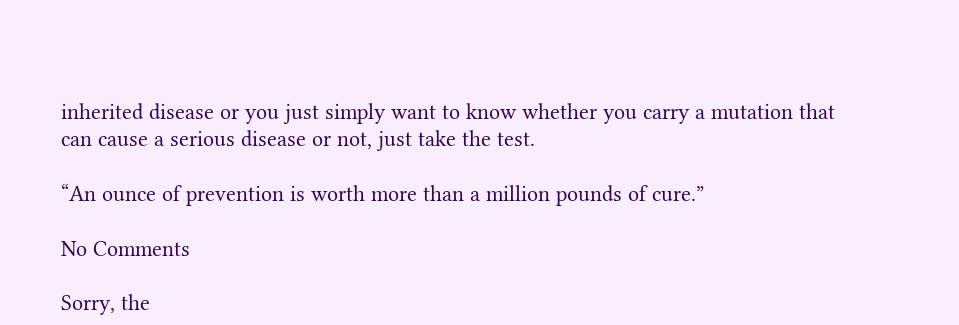inherited disease or you just simply want to know whether you carry a mutation that can cause a serious disease or not, just take the test.

“An ounce of prevention is worth more than a million pounds of cure.”

No Comments

Sorry, the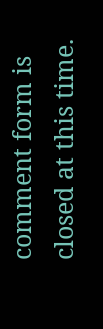comment form is closed at this time.